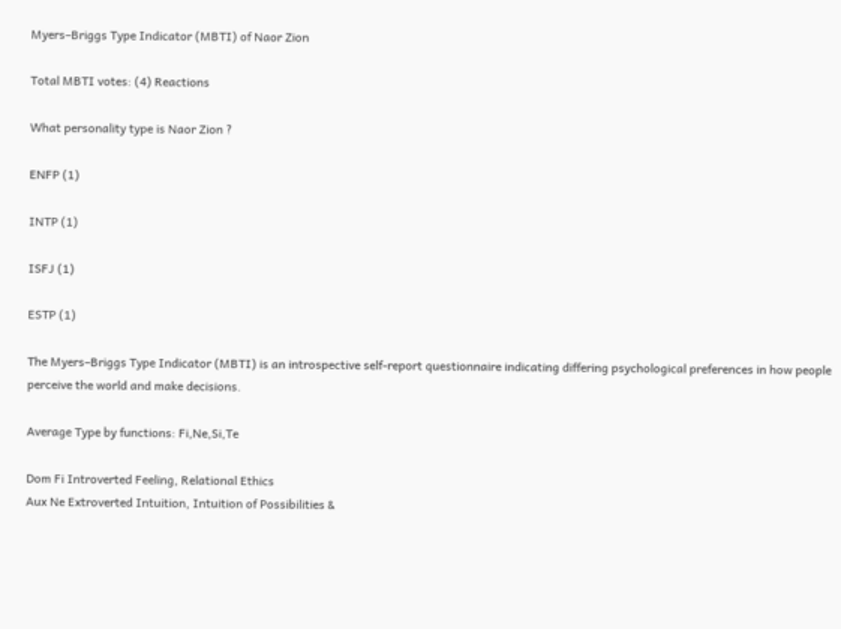Myers–Briggs Type Indicator (MBTI) of Naor Zion

Total MBTI votes: (4) Reactions

What personality type is Naor Zion ?

ENFP (1)

INTP (1)

ISFJ (1)

ESTP (1)

The Myers–Briggs Type Indicator (MBTI) is an introspective self-report questionnaire indicating differing psychological preferences in how people perceive the world and make decisions.

Average Type by functions: Fi,Ne,Si,Te

Dom Fi Introverted Feeling, Relational Ethics
Aux Ne Extroverted Intuition, Intuition of Possibilities &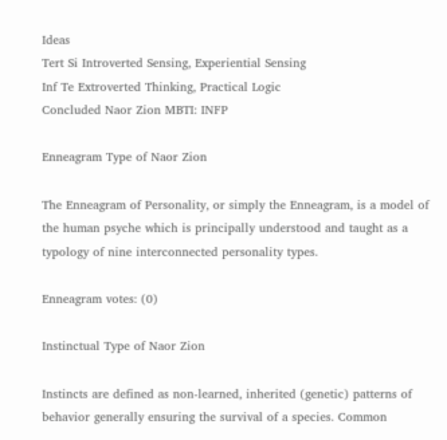Ideas
Tert Si Introverted Sensing, Experiential Sensing
Inf Te Extroverted Thinking, Practical Logic
Concluded Naor Zion MBTI: INFP

Enneagram Type of Naor Zion

The Enneagram of Personality, or simply the Enneagram, is a model of the human psyche which is principally understood and taught as a typology of nine interconnected personality types.

Enneagram votes: (0)

Instinctual Type of Naor Zion

Instincts are defined as non-learned, inherited (genetic) patterns of behavior generally ensuring the survival of a species. Common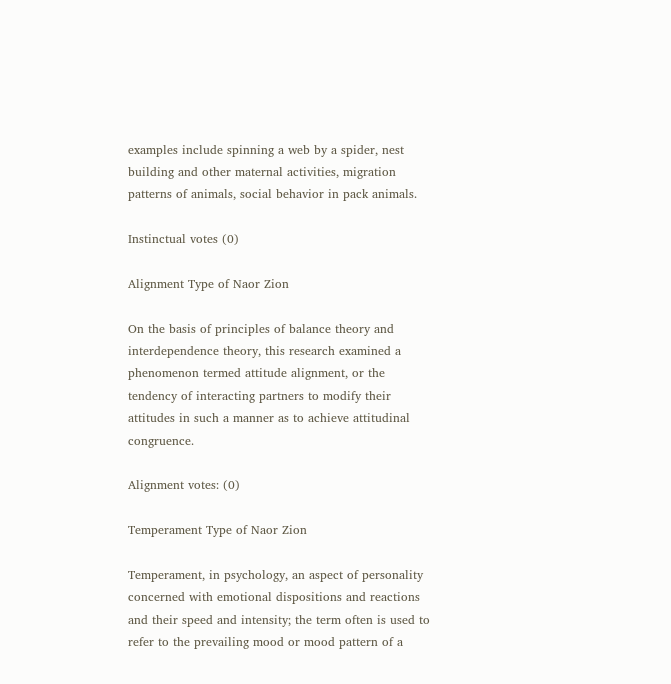examples include spinning a web by a spider, nest building and other maternal activities, migration patterns of animals, social behavior in pack animals.

Instinctual votes (0)

Alignment Type of Naor Zion

On the basis of principles of balance theory and interdependence theory, this research examined a phenomenon termed attitude alignment, or the tendency of interacting partners to modify their attitudes in such a manner as to achieve attitudinal congruence.

Alignment votes: (0)

Temperament Type of Naor Zion

Temperament, in psychology, an aspect of personality concerned with emotional dispositions and reactions and their speed and intensity; the term often is used to refer to the prevailing mood or mood pattern of a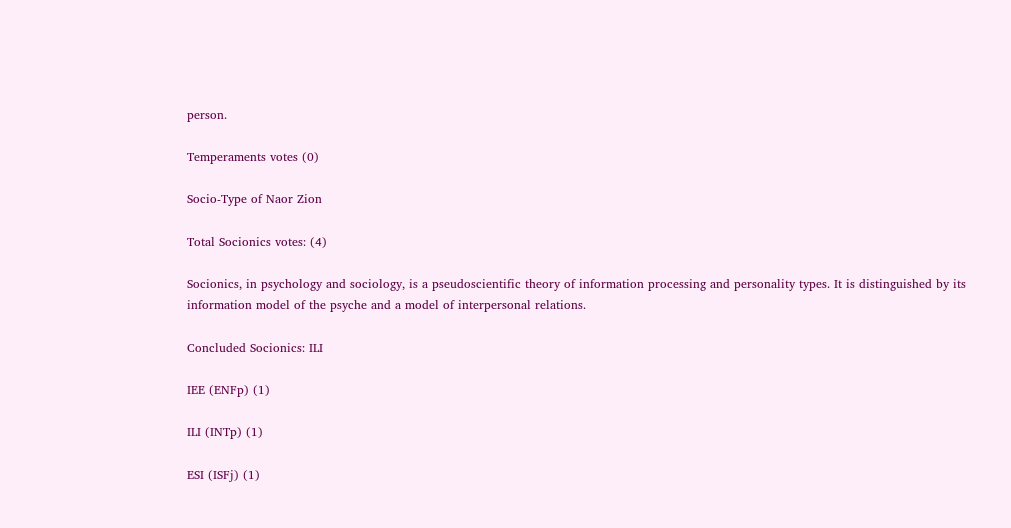person.

Temperaments votes (0)

Socio-Type of Naor Zion

Total Socionics votes: (4)

Socionics, in psychology and sociology, is a pseudoscientific theory of information processing and personality types. It is distinguished by its information model of the psyche and a model of interpersonal relations.

Concluded Socionics: ILI

IEE (ENFp) (1)

ILI (INTp) (1)

ESI (ISFj) (1)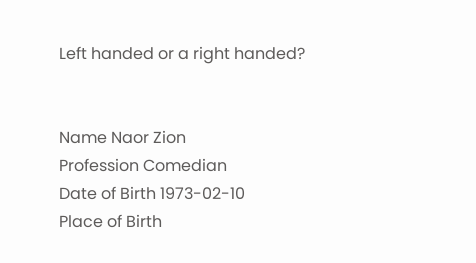Left handed or a right handed?


Name Naor Zion
Profession Comedian
Date of Birth 1973-02-10
Place of Birth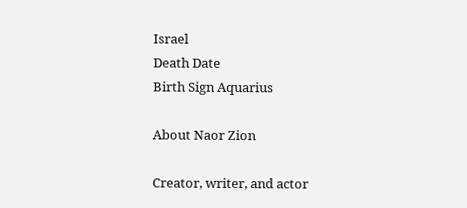Israel
Death Date
Birth Sign Aquarius

About Naor Zion

Creator, writer, and actor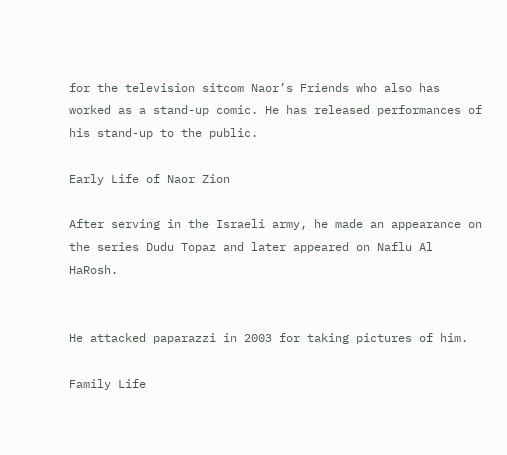for the television sitcom Naor’s Friends who also has worked as a stand-up comic. He has released performances of his stand-up to the public.

Early Life of Naor Zion

After serving in the Israeli army, he made an appearance on the series Dudu Topaz and later appeared on Naflu Al HaRosh.


He attacked paparazzi in 2003 for taking pictures of him.

Family Life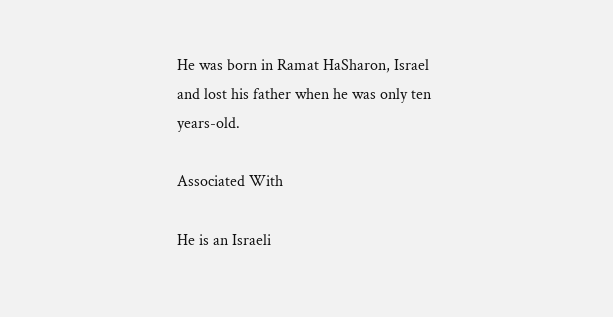He was born in Ramat HaSharon, Israel and lost his father when he was only ten years-old.

Associated With

He is an Israeli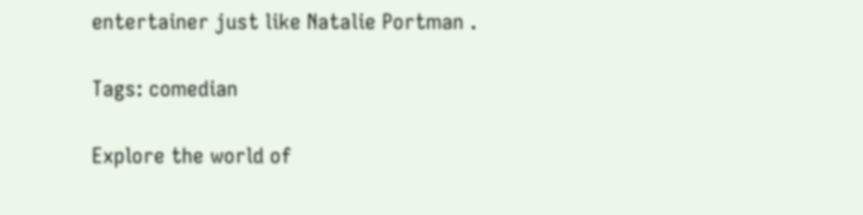entertainer just like Natalie Portman .

Tags: comedian

Explore the world of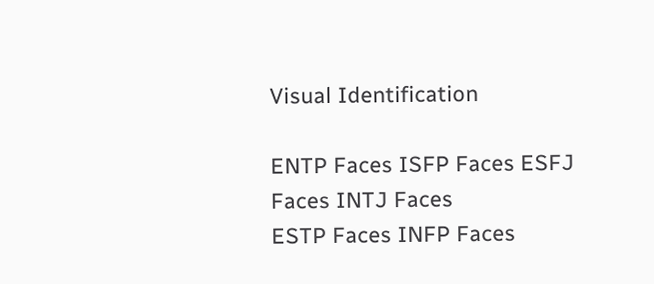Visual Identification

ENTP Faces ISFP Faces ESFJ Faces INTJ Faces
ESTP Faces INFP Faces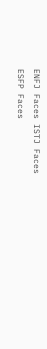ENFJ Faces ISTJ Faces
ESFP Faces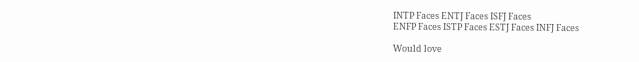INTP Faces ENTJ Faces ISFJ Faces
ENFP Faces ISTP Faces ESTJ Faces INFJ Faces

Would love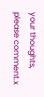your thoughts, please comment.x